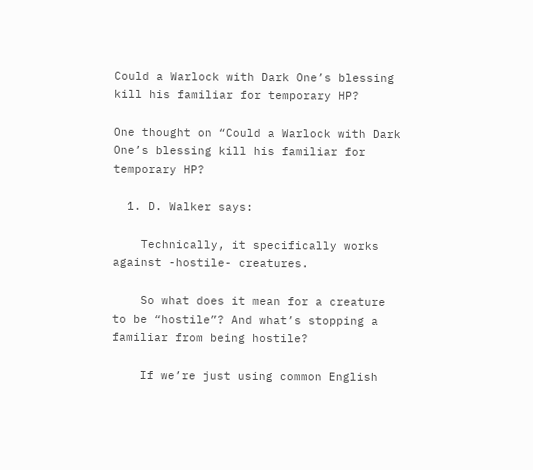Could a Warlock with Dark One’s blessing kill his familiar for temporary HP?

One thought on “Could a Warlock with Dark One’s blessing kill his familiar for temporary HP?

  1. D. Walker says:

    Technically, it specifically works against -hostile- creatures.

    So what does it mean for a creature to be “hostile”? And what’s stopping a familiar from being hostile?

    If we’re just using common English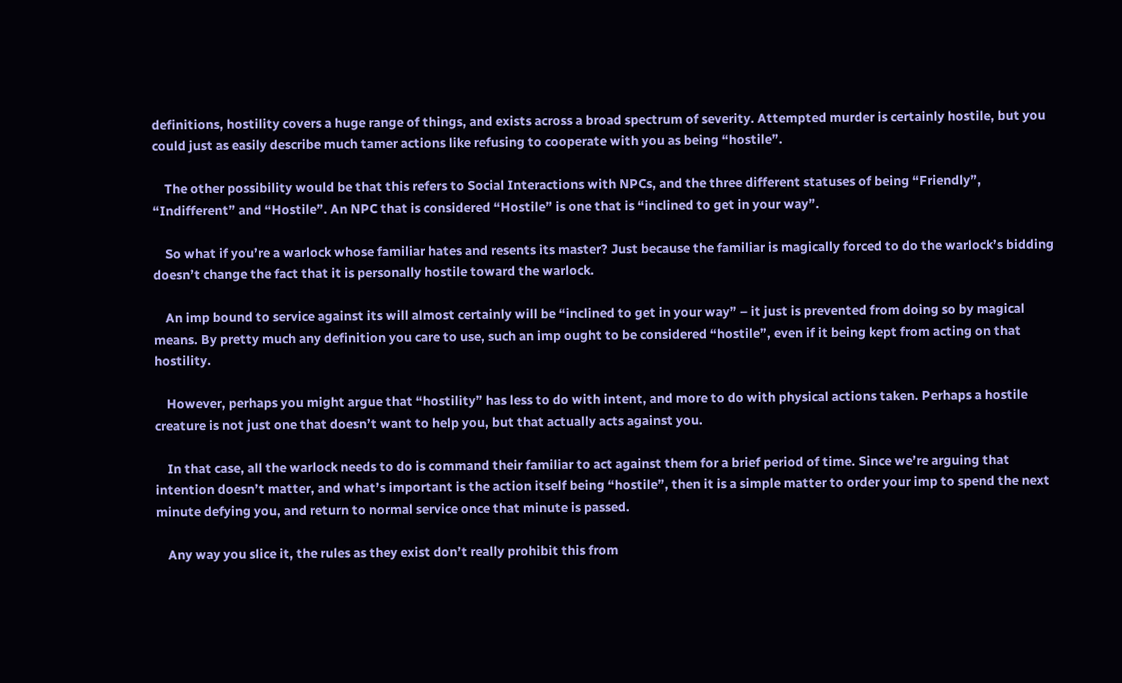definitions, hostility covers a huge range of things, and exists across a broad spectrum of severity. Attempted murder is certainly hostile, but you could just as easily describe much tamer actions like refusing to cooperate with you as being “hostile”.

    The other possibility would be that this refers to Social Interactions with NPCs, and the three different statuses of being “Friendly”, “Indifferent” and “Hostile”. An NPC that is considered “Hostile” is one that is “inclined to get in your way”.

    So what if you’re a warlock whose familiar hates and resents its master? Just because the familiar is magically forced to do the warlock’s bidding doesn’t change the fact that it is personally hostile toward the warlock.

    An imp bound to service against its will almost certainly will be “inclined to get in your way” – it just is prevented from doing so by magical means. By pretty much any definition you care to use, such an imp ought to be considered “hostile”, even if it being kept from acting on that hostility.

    However, perhaps you might argue that “hostility” has less to do with intent, and more to do with physical actions taken. Perhaps a hostile creature is not just one that doesn’t want to help you, but that actually acts against you.

    In that case, all the warlock needs to do is command their familiar to act against them for a brief period of time. Since we’re arguing that intention doesn’t matter, and what’s important is the action itself being “hostile”, then it is a simple matter to order your imp to spend the next minute defying you, and return to normal service once that minute is passed.

    Any way you slice it, the rules as they exist don’t really prohibit this from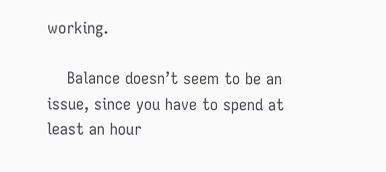working.

    Balance doesn’t seem to be an issue, since you have to spend at least an hour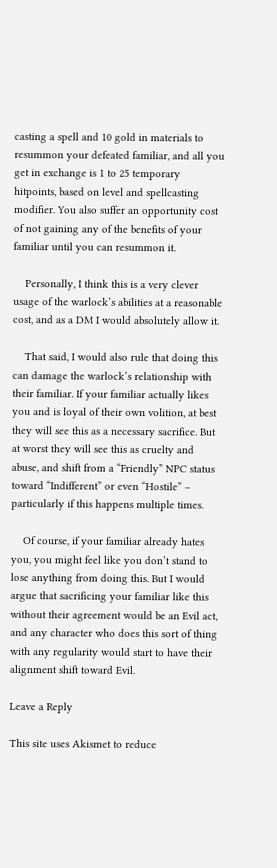casting a spell and 10 gold in materials to resummon your defeated familiar, and all you get in exchange is 1 to 25 temporary hitpoints, based on level and spellcasting modifier. You also suffer an opportunity cost of not gaining any of the benefits of your familiar until you can resummon it.

    Personally, I think this is a very clever usage of the warlock’s abilities at a reasonable cost, and as a DM I would absolutely allow it.

    That said, I would also rule that doing this can damage the warlock’s relationship with their familiar. If your familiar actually likes you and is loyal of their own volition, at best they will see this as a necessary sacrifice. But at worst they will see this as cruelty and abuse, and shift from a “Friendly” NPC status toward “Indifferent” or even “Hostile” – particularly if this happens multiple times.

    Of course, if your familiar already hates you, you might feel like you don’t stand to lose anything from doing this. But I would argue that sacrificing your familiar like this without their agreement would be an Evil act, and any character who does this sort of thing with any regularity would start to have their alignment shift toward Evil.

Leave a Reply

This site uses Akismet to reduce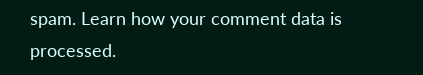spam. Learn how your comment data is processed.